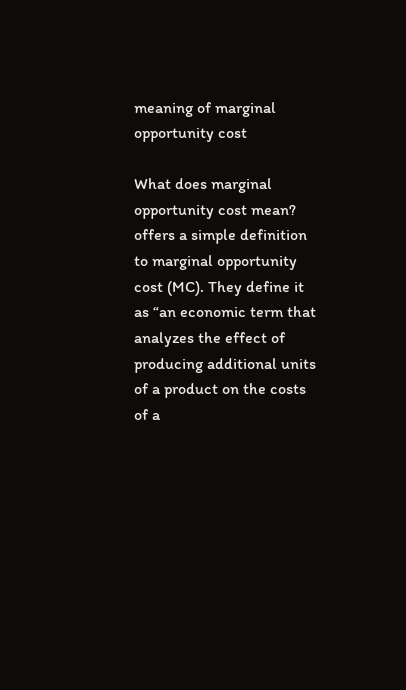meaning of marginal opportunity cost

What does marginal opportunity cost mean? offers a simple definition to marginal opportunity cost (MC). They define it as “an economic term that analyzes the effect of producing additional units of a product on the costs of a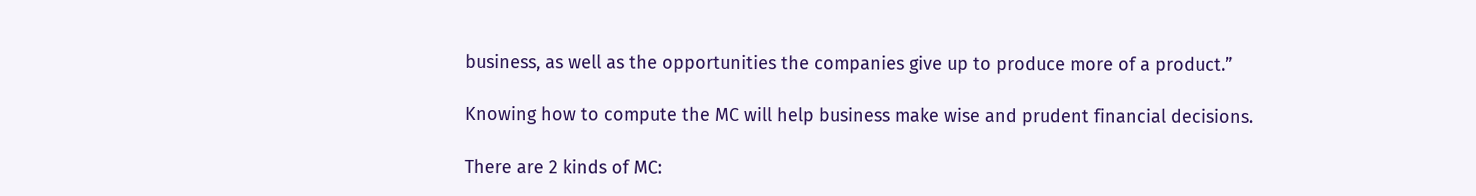business, as well as the opportunities the companies give up to produce more of a product.”

Knowing how to compute the MC will help business make wise and prudent financial decisions.

There are 2 kinds of MC: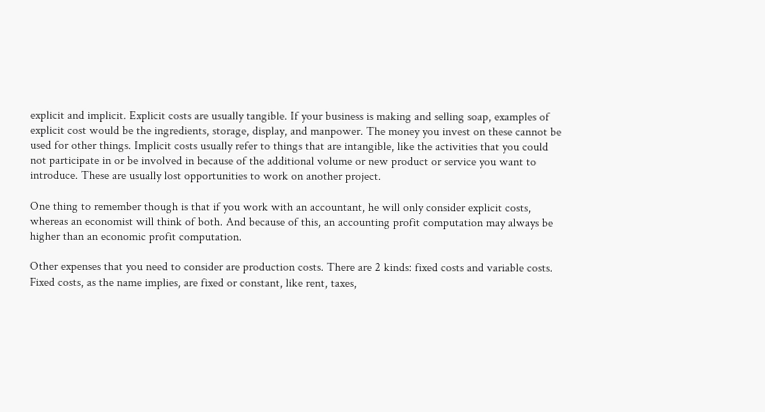explicit and implicit. Explicit costs are usually tangible. If your business is making and selling soap, examples of explicit cost would be the ingredients, storage, display, and manpower. The money you invest on these cannot be used for other things. Implicit costs usually refer to things that are intangible, like the activities that you could not participate in or be involved in because of the additional volume or new product or service you want to introduce. These are usually lost opportunities to work on another project.

One thing to remember though is that if you work with an accountant, he will only consider explicit costs, whereas an economist will think of both. And because of this, an accounting profit computation may always be higher than an economic profit computation.

Other expenses that you need to consider are production costs. There are 2 kinds: fixed costs and variable costs. Fixed costs, as the name implies, are fixed or constant, like rent, taxes,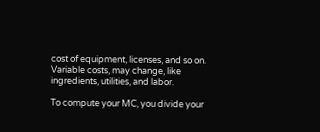cost of equipment, licenses, and so on. Variable costs, may change, like ingredients, utilities, and labor.

To compute your MC, you divide your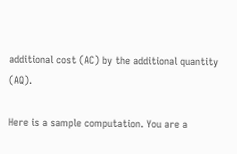additional cost (AC) by the additional quantity (AQ).

Here is a sample computation. You are a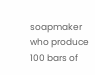soapmaker who produce 100 bars of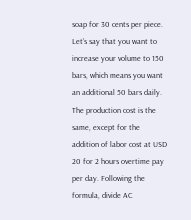soap for 30 cents per piece. Let’s say that you want to increase your volume to 150 bars, which means you want an additional 50 bars daily. The production cost is the same, except for the addition of labor cost at USD 20 for 2 hours overtime pay per day. Following the formula, divide AC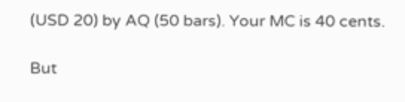(USD 20) by AQ (50 bars). Your MC is 40 cents.

But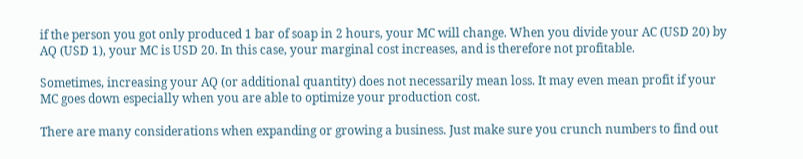if the person you got only produced 1 bar of soap in 2 hours, your MC will change. When you divide your AC (USD 20) by AQ (USD 1), your MC is USD 20. In this case, your marginal cost increases, and is therefore not profitable.

Sometimes, increasing your AQ (or additional quantity) does not necessarily mean loss. It may even mean profit if your MC goes down especially when you are able to optimize your production cost.

There are many considerations when expanding or growing a business. Just make sure you crunch numbers to find out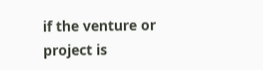if the venture or project is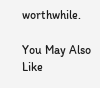worthwhile.

You May Also Like